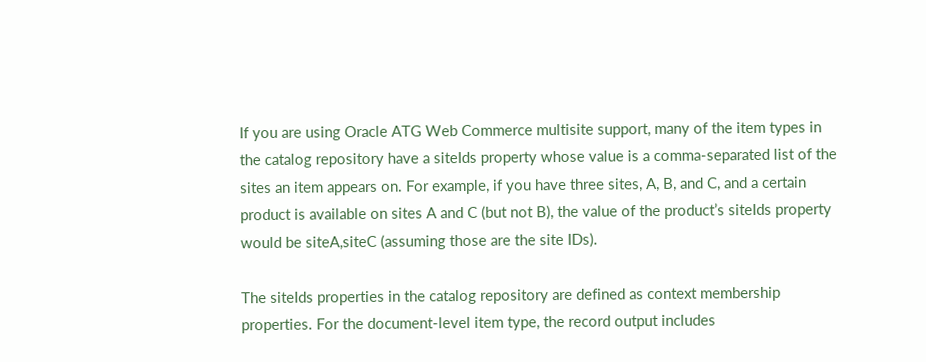If you are using Oracle ATG Web Commerce multisite support, many of the item types in the catalog repository have a siteIds property whose value is a comma-separated list of the sites an item appears on. For example, if you have three sites, A, B, and C, and a certain product is available on sites A and C (but not B), the value of the product’s siteIds property would be siteA,siteC (assuming those are the site IDs).

The siteIds properties in the catalog repository are defined as context membership properties. For the document-level item type, the record output includes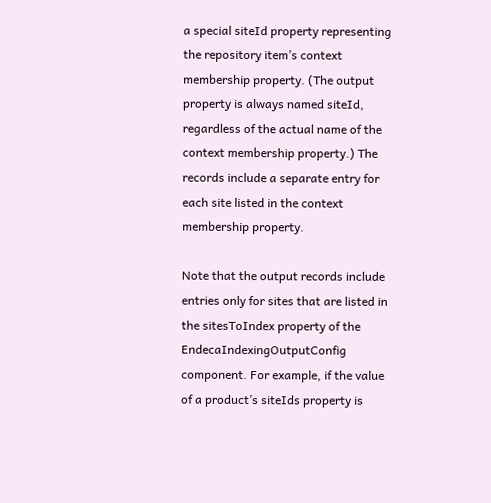a special siteId property representing the repository item’s context membership property. (The output property is always named siteId, regardless of the actual name of the context membership property.) The records include a separate entry for each site listed in the context membership property.

Note that the output records include entries only for sites that are listed in the sitesToIndex property of the EndecaIndexingOutputConfig component. For example, if the value of a product’s siteIds property is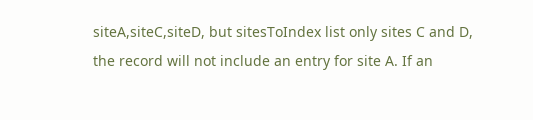siteA,siteC,siteD, but sitesToIndex list only sites C and D, the record will not include an entry for site A. If an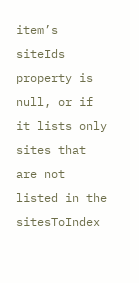item’s siteIds property is null, or if it lists only sites that are not listed in the sitesToIndex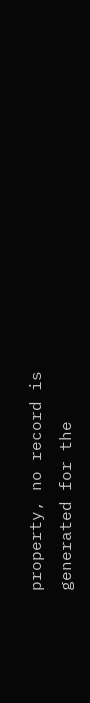property, no record is generated for the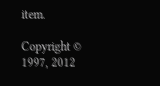item.

Copyright © 1997, 2012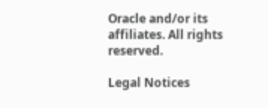Oracle and/or its affiliates. All rights reserved.

Legal Notices